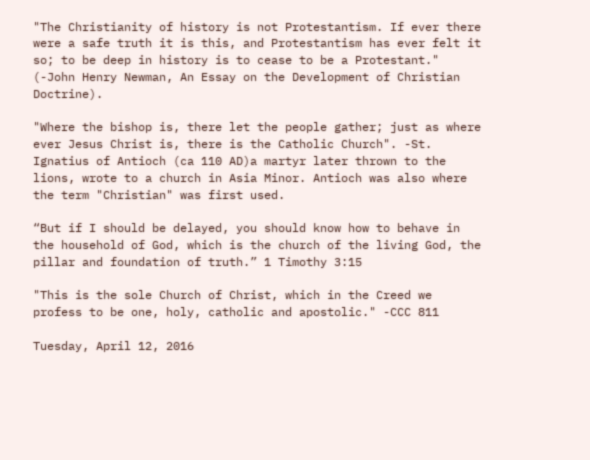"The Christianity of history is not Protestantism. If ever there were a safe truth it is this, and Protestantism has ever felt it so; to be deep in history is to cease to be a Protestant." (-John Henry Newman, An Essay on the Development of Christian Doctrine).

"Where the bishop is, there let the people gather; just as where ever Jesus Christ is, there is the Catholic Church". -St. Ignatius of Antioch (ca 110 AD)a martyr later thrown to the lions, wrote to a church in Asia Minor. Antioch was also where the term "Christian" was first used.

“But if I should be delayed, you should know how to behave in the household of God, which is the church of the living God, the pillar and foundation of truth.” 1 Timothy 3:15

"This is the sole Church of Christ, which in the Creed we profess to be one, holy, catholic and apostolic." -CCC 811

Tuesday, April 12, 2016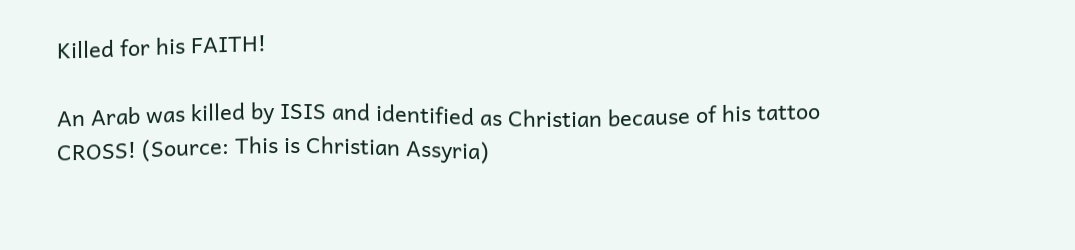Killed for his FAITH!

An Arab was killed by ISIS and identified as Christian because of his tattoo CROSS! (Source: This is Christian Assyria)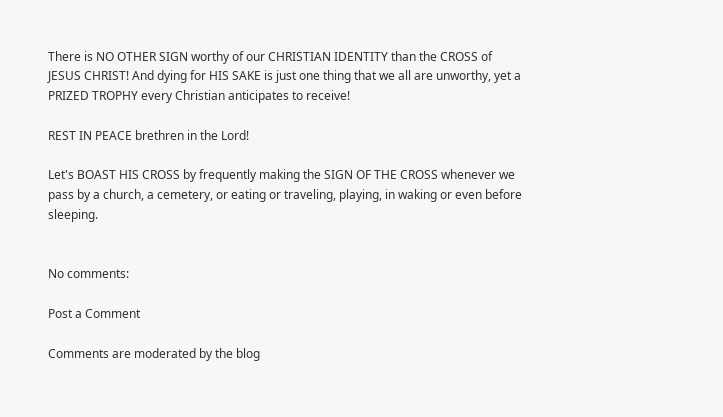There is NO OTHER SIGN worthy of our CHRISTIAN IDENTITY than the CROSS of JESUS CHRIST! And dying for HIS SAKE is just one thing that we all are unworthy, yet a PRIZED TROPHY every Christian anticipates to receive!

REST IN PEACE brethren in the Lord!

Let's BOAST HIS CROSS by frequently making the SIGN OF THE CROSS whenever we pass by a church, a cemetery, or eating or traveling, playing, in waking or even before sleeping.


No comments:

Post a Comment

Comments are moderated by the blog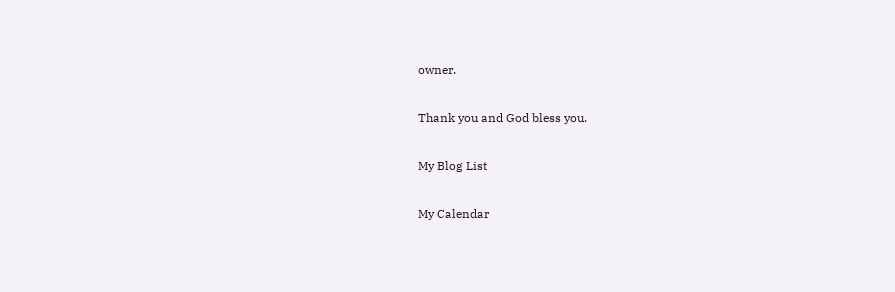owner.

Thank you and God bless you.

My Blog List

My Calendar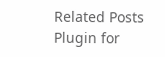Related Posts Plugin for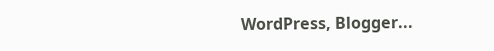WordPress, Blogger...